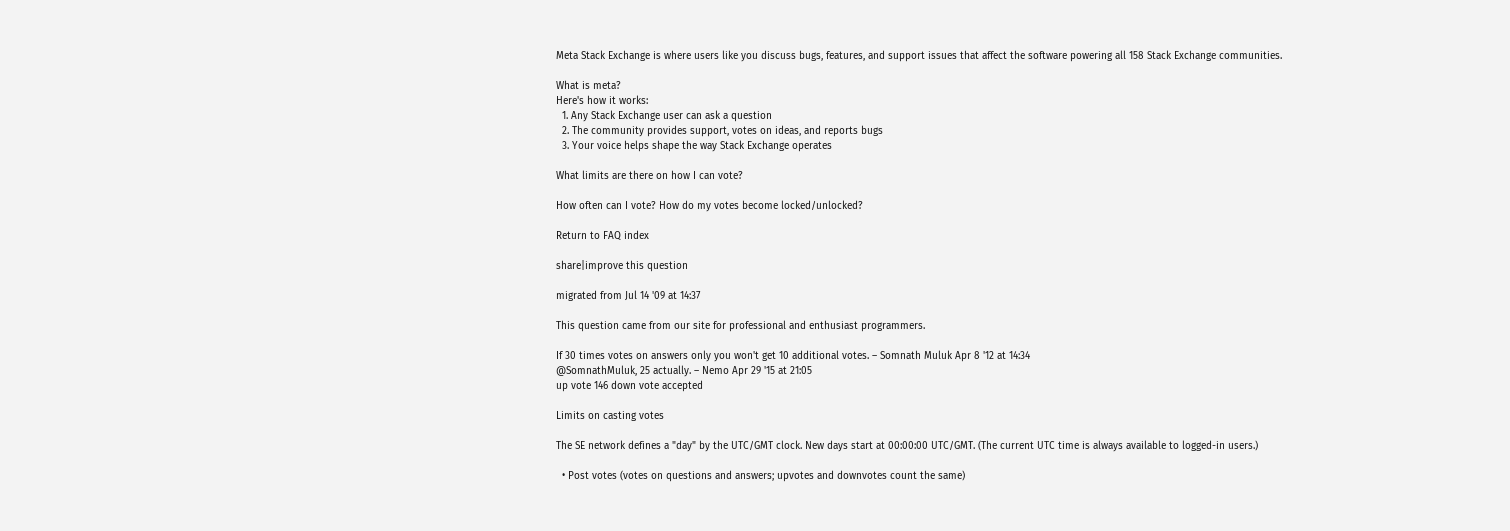Meta Stack Exchange is where users like you discuss bugs, features, and support issues that affect the software powering all 158 Stack Exchange communities.

What is meta?
Here's how it works:
  1. Any Stack Exchange user can ask a question
  2. The community provides support, votes on ideas, and reports bugs
  3. Your voice helps shape the way Stack Exchange operates

What limits are there on how I can vote?

How often can I vote? How do my votes become locked/unlocked?

Return to FAQ index

share|improve this question

migrated from Jul 14 '09 at 14:37

This question came from our site for professional and enthusiast programmers.

If 30 times votes on answers only you won't get 10 additional votes. – Somnath Muluk Apr 8 '12 at 14:34
@SomnathMuluk, 25 actually. – Nemo Apr 29 '15 at 21:05
up vote 146 down vote accepted

Limits on casting votes

The SE network defines a "day" by the UTC/GMT clock. New days start at 00:00:00 UTC/GMT. (The current UTC time is always available to logged-in users.)

  • Post votes (votes on questions and answers; upvotes and downvotes count the same)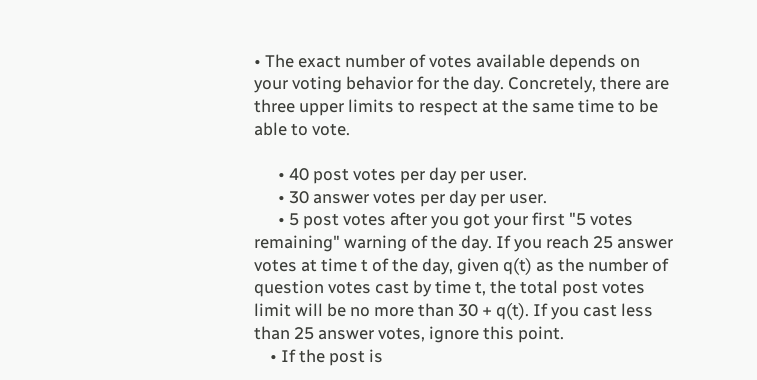• The exact number of votes available depends on your voting behavior for the day. Concretely, there are three upper limits to respect at the same time to be able to vote.

      • 40 post votes per day per user.
      • 30 answer votes per day per user.
      • 5 post votes after you got your first "5 votes remaining" warning of the day. If you reach 25 answer votes at time t of the day, given q(t) as the number of question votes cast by time t, the total post votes limit will be no more than 30 + q(t). If you cast less than 25 answer votes, ignore this point.
    • If the post is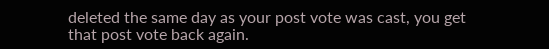deleted the same day as your post vote was cast, you get that post vote back again.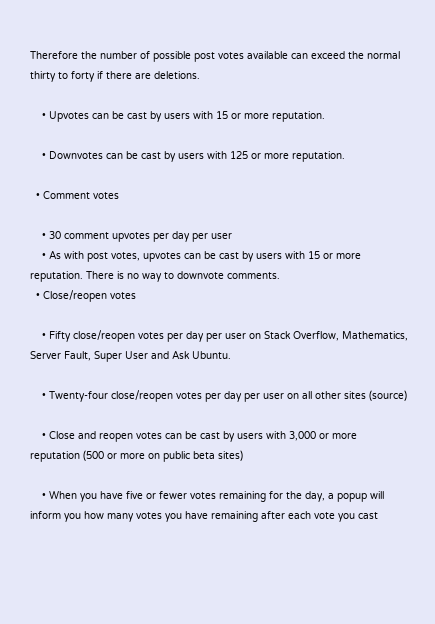Therefore the number of possible post votes available can exceed the normal thirty to forty if there are deletions.

    • Upvotes can be cast by users with 15 or more reputation.

    • Downvotes can be cast by users with 125 or more reputation.

  • Comment votes

    • 30 comment upvotes per day per user
    • As with post votes, upvotes can be cast by users with 15 or more reputation. There is no way to downvote comments.
  • Close/reopen votes

    • Fifty close/reopen votes per day per user on Stack Overflow, Mathematics, Server Fault, Super User and Ask Ubuntu.

    • Twenty-four close/reopen votes per day per user on all other sites (source)

    • Close and reopen votes can be cast by users with 3,000 or more reputation (500 or more on public beta sites)

    • When you have five or fewer votes remaining for the day, a popup will inform you how many votes you have remaining after each vote you cast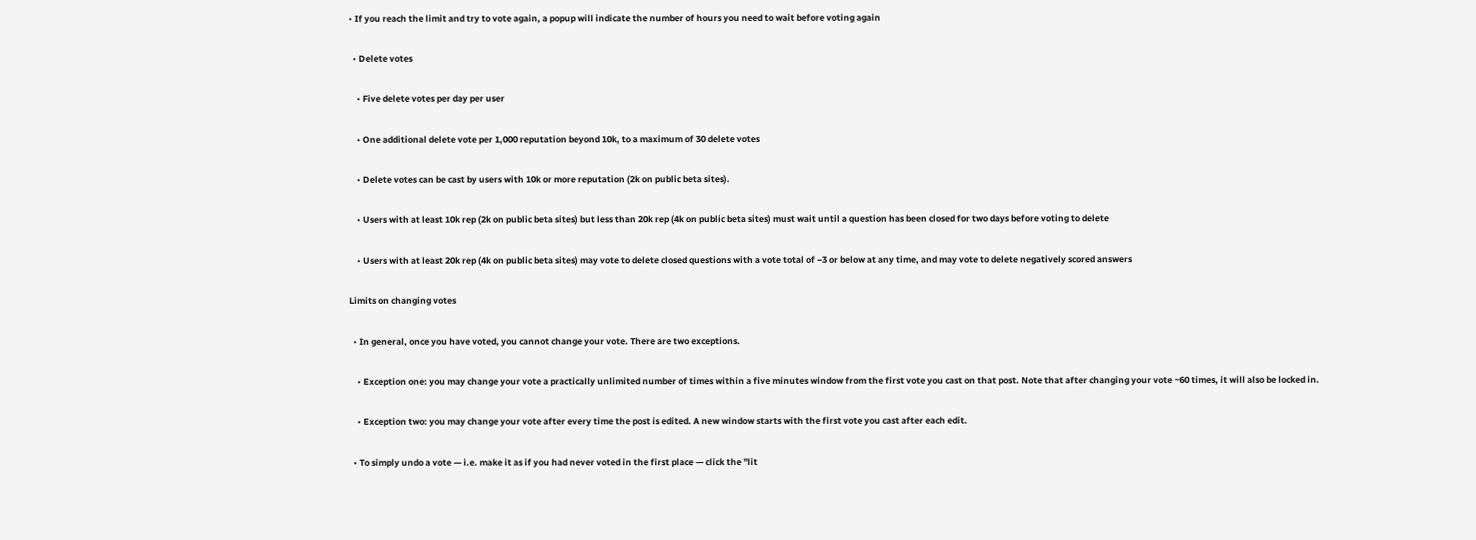• If you reach the limit and try to vote again, a popup will indicate the number of hours you need to wait before voting again

  • Delete votes

    • Five delete votes per day per user

    • One additional delete vote per 1,000 reputation beyond 10k, to a maximum of 30 delete votes

    • Delete votes can be cast by users with 10k or more reputation (2k on public beta sites).

    • Users with at least 10k rep (2k on public beta sites) but less than 20k rep (4k on public beta sites) must wait until a question has been closed for two days before voting to delete

    • Users with at least 20k rep (4k on public beta sites) may vote to delete closed questions with a vote total of −3 or below at any time, and may vote to delete negatively scored answers

Limits on changing votes

  • In general, once you have voted, you cannot change your vote. There are two exceptions.

    • Exception one: you may change your vote a practically unlimited number of times within a five minutes window from the first vote you cast on that post. Note that after changing your vote ~60 times, it will also be locked in.

    • Exception two: you may change your vote after every time the post is edited. A new window starts with the first vote you cast after each edit.

  • To simply undo a vote — i.e. make it as if you had never voted in the first place — click the "lit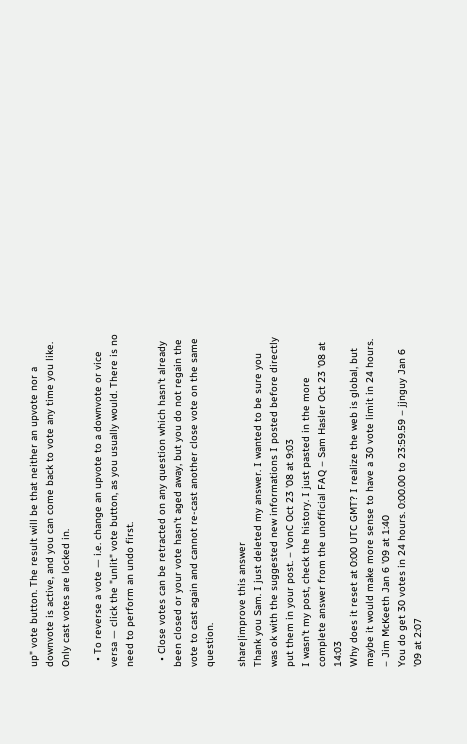up" vote button. The result will be that neither an upvote nor a downvote is active, and you can come back to vote any time you like. Only cast votes are locked in.

  • To reverse a vote — i.e. change an upvote to a downvote or vice versa — click the "unlit" vote button, as you usually would. There is no need to perform an undo first.

  • Close votes can be retracted on any question which hasn't already been closed or your vote hasn't aged away, but you do not regain the vote to cast again and cannot re-cast another close vote on the same question.

share|improve this answer
Thank you Sam. I just deleted my answer. I wanted to be sure you was ok with the suggested new informations I posted before directly put them in your post. – VonC Oct 23 '08 at 9:03
I wasn't my post, check the history. I just pasted in the more complete answer from the unofficial FAQ – Sam Hasler Oct 23 '08 at 14:03
Why does it reset at 0:00 UTC GMT? I realize the web is global, but maybe it would make more sense to have a 30 vote limit in 24 hours. – Jim McKeeth Jan 6 '09 at 1:40
You do get 30 votes in 24 hours. 0:00.00 to 23:59.59 – jjnguy Jan 6 '09 at 2:07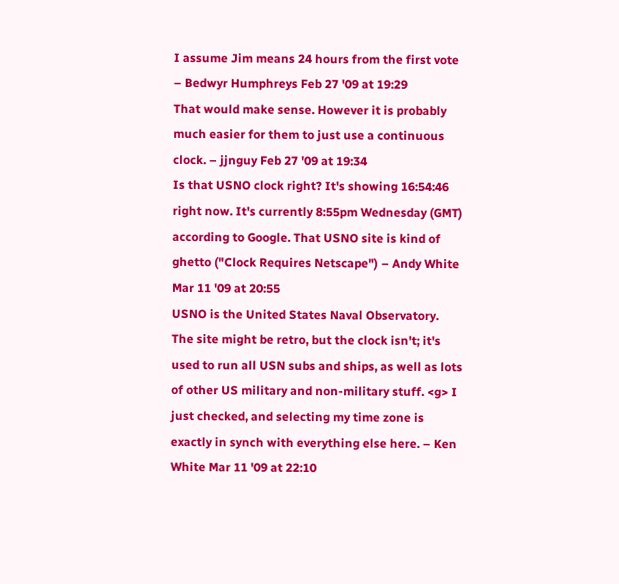I assume Jim means 24 hours from the first vote – Bedwyr Humphreys Feb 27 '09 at 19:29
That would make sense. However it is probably much easier for them to just use a continuous clock. – jjnguy Feb 27 '09 at 19:34
Is that USNO clock right? It's showing 16:54:46 right now. It's currently 8:55pm Wednesday (GMT) according to Google. That USNO site is kind of ghetto ("Clock Requires Netscape") – Andy White Mar 11 '09 at 20:55
USNO is the United States Naval Observatory. The site might be retro, but the clock isn't; it's used to run all USN subs and ships, as well as lots of other US military and non-military stuff. <g> I just checked, and selecting my time zone is exactly in synch with everything else here. – Ken White Mar 11 '09 at 22:10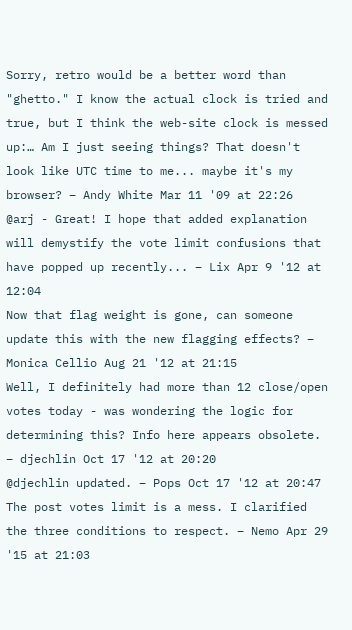Sorry, retro would be a better word than "ghetto." I know the actual clock is tried and true, but I think the web-site clock is messed up:… Am I just seeing things? That doesn't look like UTC time to me... maybe it's my browser? – Andy White Mar 11 '09 at 22:26
@arj - Great! I hope that added explanation will demystify the vote limit confusions that have popped up recently... – Lix Apr 9 '12 at 12:04
Now that flag weight is gone, can someone update this with the new flagging effects? – Monica Cellio Aug 21 '12 at 21:15
Well, I definitely had more than 12 close/open votes today - was wondering the logic for determining this? Info here appears obsolete. – djechlin Oct 17 '12 at 20:20
@djechlin updated. – Pops Oct 17 '12 at 20:47
The post votes limit is a mess. I clarified the three conditions to respect. – Nemo Apr 29 '15 at 21:03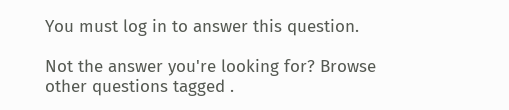You must log in to answer this question.

Not the answer you're looking for? Browse other questions tagged .